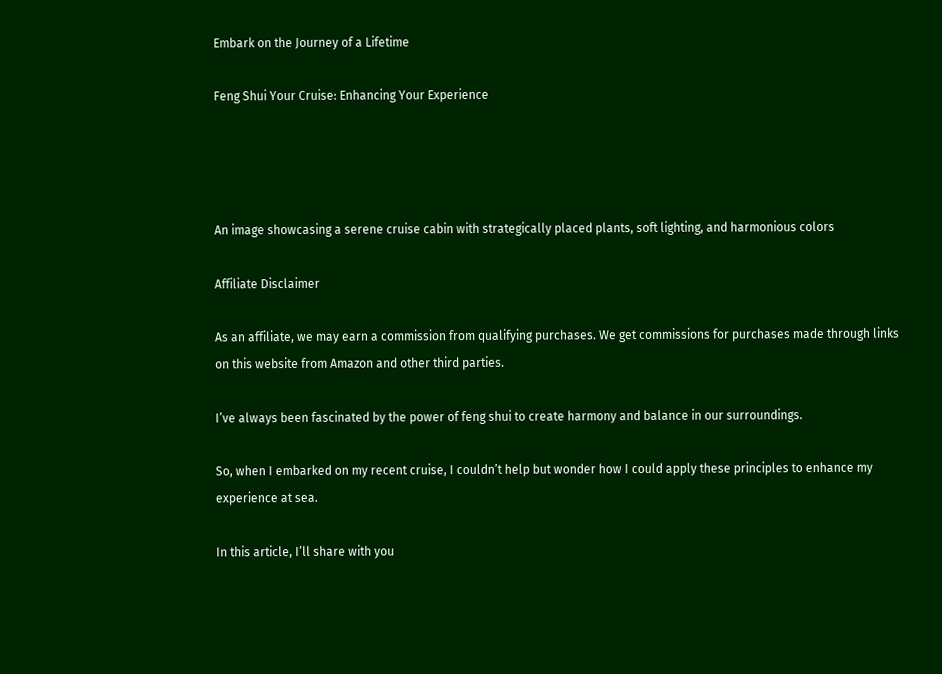Embark on the Journey of a Lifetime

Feng Shui Your Cruise: Enhancing Your Experience




An image showcasing a serene cruise cabin with strategically placed plants, soft lighting, and harmonious colors

Affiliate Disclaimer

As an affiliate, we may earn a commission from qualifying purchases. We get commissions for purchases made through links on this website from Amazon and other third parties.

I’ve always been fascinated by the power of feng shui to create harmony and balance in our surroundings.

So, when I embarked on my recent cruise, I couldn’t help but wonder how I could apply these principles to enhance my experience at sea.

In this article, I’ll share with you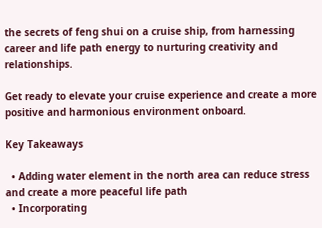the secrets of feng shui on a cruise ship, from harnessing career and life path energy to nurturing creativity and relationships.

Get ready to elevate your cruise experience and create a more positive and harmonious environment onboard.

Key Takeaways

  • Adding water element in the north area can reduce stress and create a more peaceful life path
  • Incorporating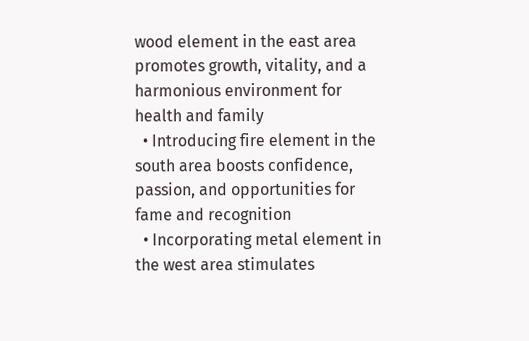wood element in the east area promotes growth, vitality, and a harmonious environment for health and family
  • Introducing fire element in the south area boosts confidence, passion, and opportunities for fame and recognition
  • Incorporating metal element in the west area stimulates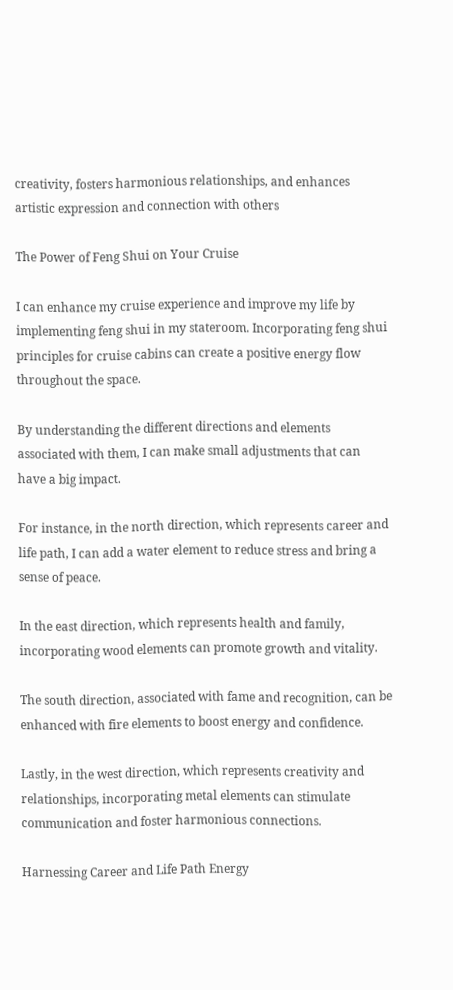creativity, fosters harmonious relationships, and enhances artistic expression and connection with others

The Power of Feng Shui on Your Cruise

I can enhance my cruise experience and improve my life by implementing feng shui in my stateroom. Incorporating feng shui principles for cruise cabins can create a positive energy flow throughout the space.

By understanding the different directions and elements associated with them, I can make small adjustments that can have a big impact.

For instance, in the north direction, which represents career and life path, I can add a water element to reduce stress and bring a sense of peace.

In the east direction, which represents health and family, incorporating wood elements can promote growth and vitality.

The south direction, associated with fame and recognition, can be enhanced with fire elements to boost energy and confidence.

Lastly, in the west direction, which represents creativity and relationships, incorporating metal elements can stimulate communication and foster harmonious connections.

Harnessing Career and Life Path Energy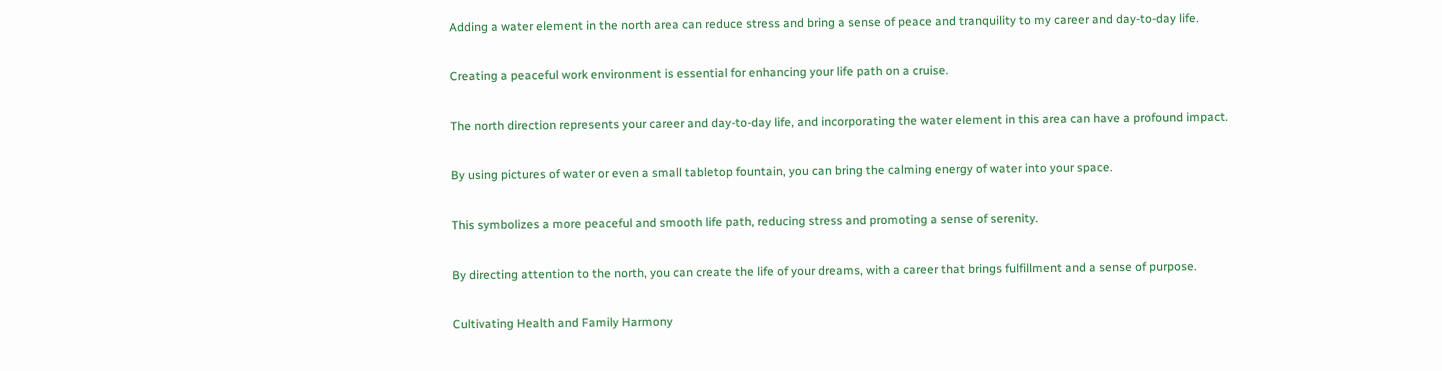Adding a water element in the north area can reduce stress and bring a sense of peace and tranquility to my career and day-to-day life.

Creating a peaceful work environment is essential for enhancing your life path on a cruise.

The north direction represents your career and day-to-day life, and incorporating the water element in this area can have a profound impact.

By using pictures of water or even a small tabletop fountain, you can bring the calming energy of water into your space.

This symbolizes a more peaceful and smooth life path, reducing stress and promoting a sense of serenity.

By directing attention to the north, you can create the life of your dreams, with a career that brings fulfillment and a sense of purpose.

Cultivating Health and Family Harmony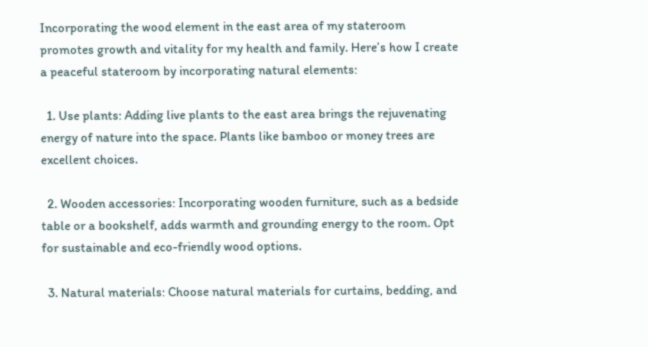Incorporating the wood element in the east area of my stateroom promotes growth and vitality for my health and family. Here’s how I create a peaceful stateroom by incorporating natural elements:

  1. Use plants: Adding live plants to the east area brings the rejuvenating energy of nature into the space. Plants like bamboo or money trees are excellent choices.

  2. Wooden accessories: Incorporating wooden furniture, such as a bedside table or a bookshelf, adds warmth and grounding energy to the room. Opt for sustainable and eco-friendly wood options.

  3. Natural materials: Choose natural materials for curtains, bedding, and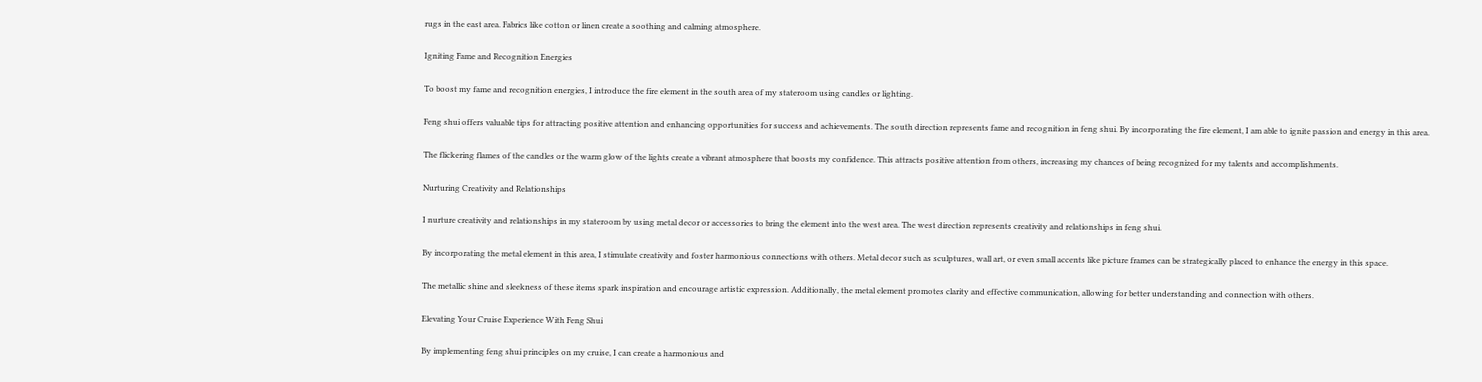rugs in the east area. Fabrics like cotton or linen create a soothing and calming atmosphere.

Igniting Fame and Recognition Energies

To boost my fame and recognition energies, I introduce the fire element in the south area of my stateroom using candles or lighting.

Feng shui offers valuable tips for attracting positive attention and enhancing opportunities for success and achievements. The south direction represents fame and recognition in feng shui. By incorporating the fire element, I am able to ignite passion and energy in this area.

The flickering flames of the candles or the warm glow of the lights create a vibrant atmosphere that boosts my confidence. This attracts positive attention from others, increasing my chances of being recognized for my talents and accomplishments.

Nurturing Creativity and Relationships

I nurture creativity and relationships in my stateroom by using metal decor or accessories to bring the element into the west area. The west direction represents creativity and relationships in feng shui.

By incorporating the metal element in this area, I stimulate creativity and foster harmonious connections with others. Metal decor such as sculptures, wall art, or even small accents like picture frames can be strategically placed to enhance the energy in this space.

The metallic shine and sleekness of these items spark inspiration and encourage artistic expression. Additionally, the metal element promotes clarity and effective communication, allowing for better understanding and connection with others.

Elevating Your Cruise Experience With Feng Shui

By implementing feng shui principles on my cruise, I can create a harmonious and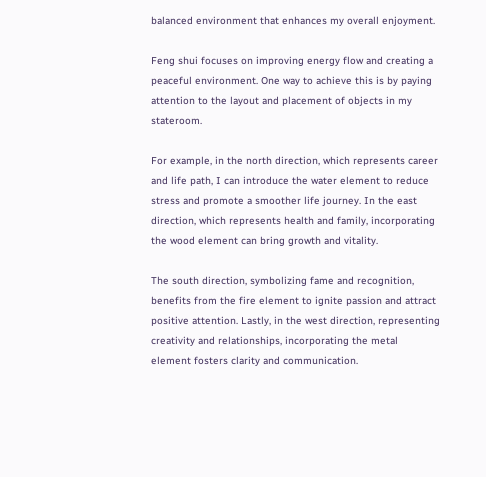balanced environment that enhances my overall enjoyment.

Feng shui focuses on improving energy flow and creating a peaceful environment. One way to achieve this is by paying attention to the layout and placement of objects in my stateroom.

For example, in the north direction, which represents career and life path, I can introduce the water element to reduce stress and promote a smoother life journey. In the east direction, which represents health and family, incorporating the wood element can bring growth and vitality.

The south direction, symbolizing fame and recognition, benefits from the fire element to ignite passion and attract positive attention. Lastly, in the west direction, representing creativity and relationships, incorporating the metal element fosters clarity and communication.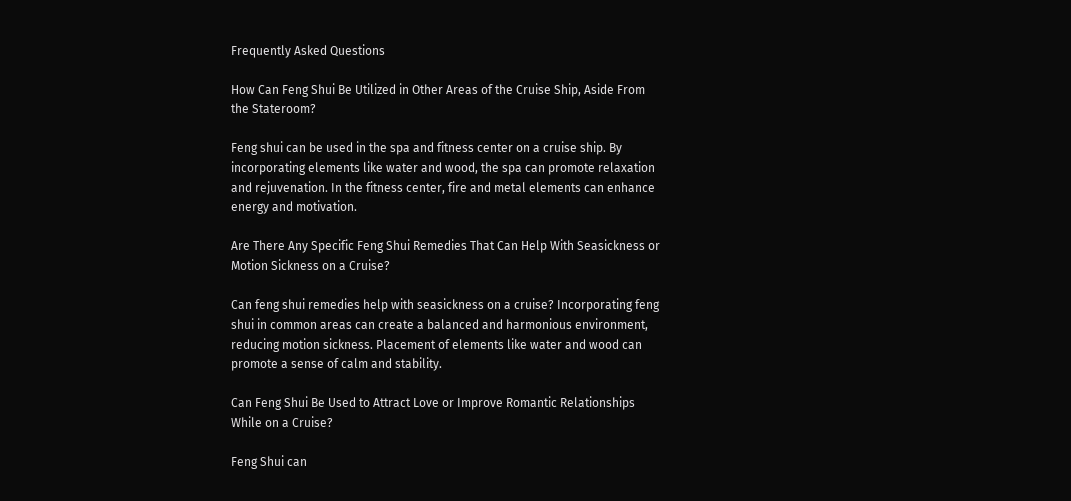Frequently Asked Questions

How Can Feng Shui Be Utilized in Other Areas of the Cruise Ship, Aside From the Stateroom?

Feng shui can be used in the spa and fitness center on a cruise ship. By incorporating elements like water and wood, the spa can promote relaxation and rejuvenation. In the fitness center, fire and metal elements can enhance energy and motivation.

Are There Any Specific Feng Shui Remedies That Can Help With Seasickness or Motion Sickness on a Cruise?

Can feng shui remedies help with seasickness on a cruise? Incorporating feng shui in common areas can create a balanced and harmonious environment, reducing motion sickness. Placement of elements like water and wood can promote a sense of calm and stability.

Can Feng Shui Be Used to Attract Love or Improve Romantic Relationships While on a Cruise?

Feng Shui can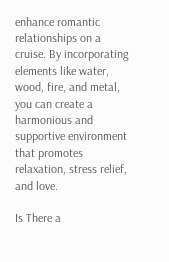enhance romantic relationships on a cruise. By incorporating elements like water, wood, fire, and metal, you can create a harmonious and supportive environment that promotes relaxation, stress relief, and love.

Is There a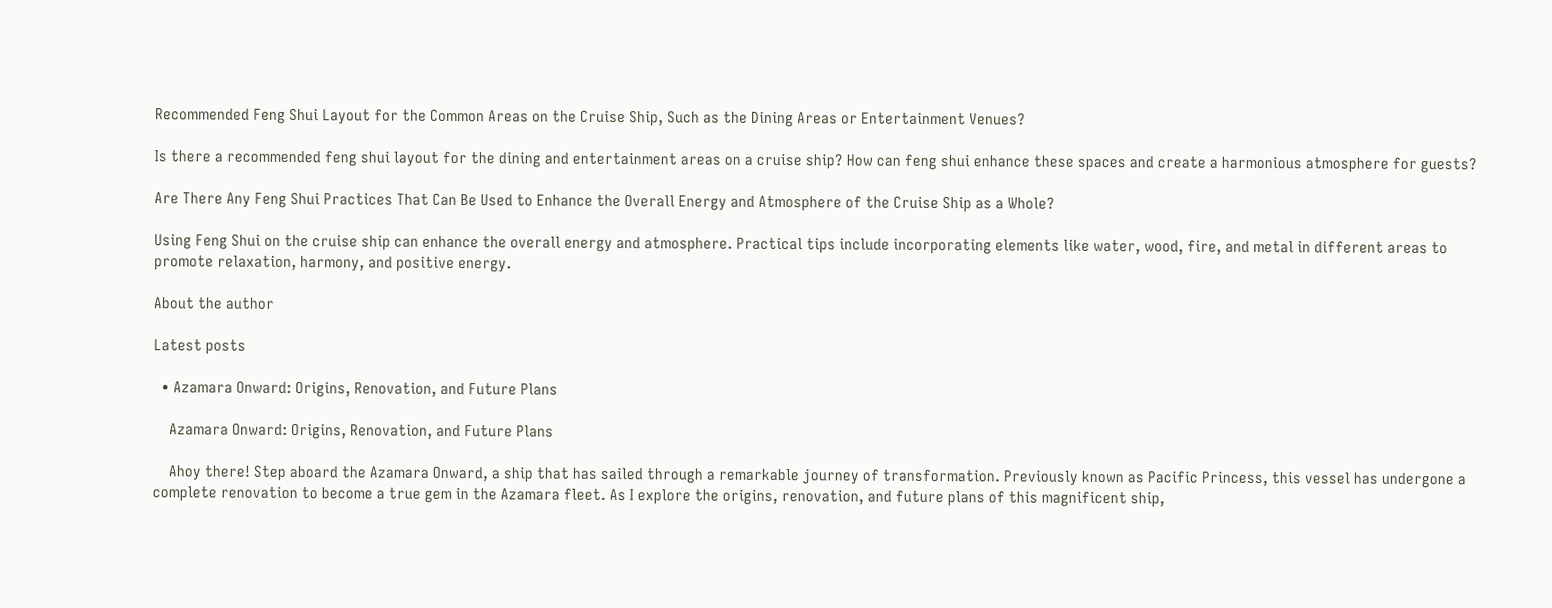Recommended Feng Shui Layout for the Common Areas on the Cruise Ship, Such as the Dining Areas or Entertainment Venues?

Is there a recommended feng shui layout for the dining and entertainment areas on a cruise ship? How can feng shui enhance these spaces and create a harmonious atmosphere for guests?

Are There Any Feng Shui Practices That Can Be Used to Enhance the Overall Energy and Atmosphere of the Cruise Ship as a Whole?

Using Feng Shui on the cruise ship can enhance the overall energy and atmosphere. Practical tips include incorporating elements like water, wood, fire, and metal in different areas to promote relaxation, harmony, and positive energy.

About the author

Latest posts

  • Azamara Onward: Origins, Renovation, and Future Plans

    Azamara Onward: Origins, Renovation, and Future Plans

    Ahoy there! Step aboard the Azamara Onward, a ship that has sailed through a remarkable journey of transformation. Previously known as Pacific Princess, this vessel has undergone a complete renovation to become a true gem in the Azamara fleet. As I explore the origins, renovation, and future plans of this magnificent ship,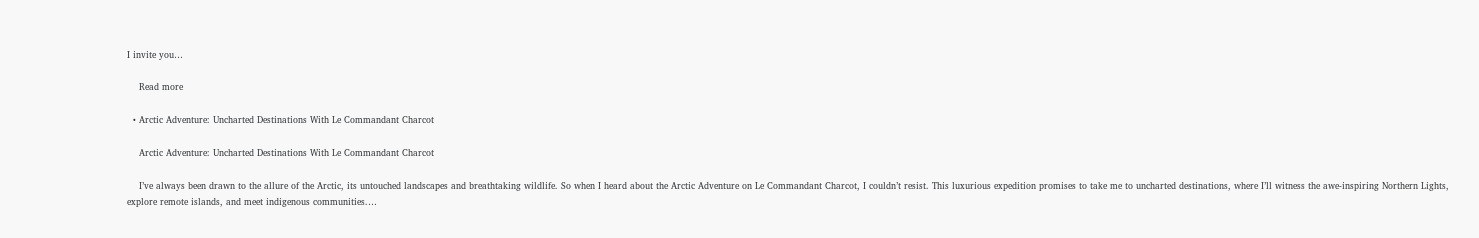I invite you…

    Read more

  • Arctic Adventure: Uncharted Destinations With Le Commandant Charcot

    Arctic Adventure: Uncharted Destinations With Le Commandant Charcot

    I’ve always been drawn to the allure of the Arctic, its untouched landscapes and breathtaking wildlife. So when I heard about the Arctic Adventure on Le Commandant Charcot, I couldn’t resist. This luxurious expedition promises to take me to uncharted destinations, where I’ll witness the awe-inspiring Northern Lights, explore remote islands, and meet indigenous communities.…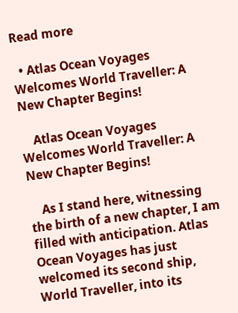Read more

  • Atlas Ocean Voyages Welcomes World Traveller: A New Chapter Begins!

    Atlas Ocean Voyages Welcomes World Traveller: A New Chapter Begins!

    As I stand here, witnessing the birth of a new chapter, I am filled with anticipation. Atlas Ocean Voyages has just welcomed its second ship, World Traveller, into its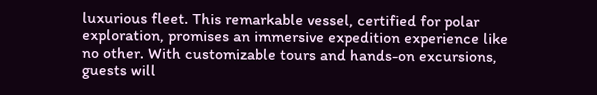luxurious fleet. This remarkable vessel, certified for polar exploration, promises an immersive expedition experience like no other. With customizable tours and hands-on excursions, guests will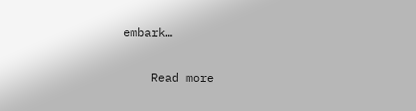embark…

    Read more